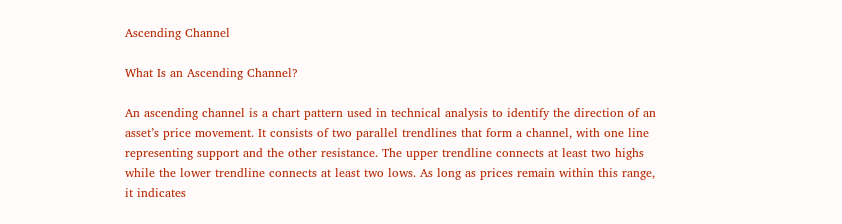Ascending Channel

What Is an Ascending Channel?

An ascending channel is a chart pattern used in technical analysis to identify the direction of an asset’s price movement. It consists of two parallel trendlines that form a channel, with one line representing support and the other resistance. The upper trendline connects at least two highs while the lower trendline connects at least two lows. As long as prices remain within this range, it indicates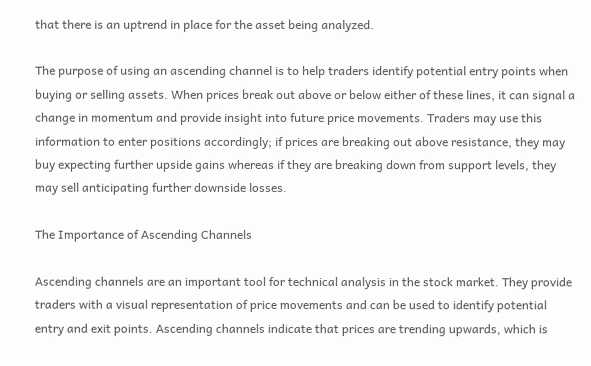that there is an uptrend in place for the asset being analyzed.

The purpose of using an ascending channel is to help traders identify potential entry points when buying or selling assets. When prices break out above or below either of these lines, it can signal a change in momentum and provide insight into future price movements. Traders may use this information to enter positions accordingly; if prices are breaking out above resistance, they may buy expecting further upside gains whereas if they are breaking down from support levels, they may sell anticipating further downside losses.

The Importance of Ascending Channels

Ascending channels are an important tool for technical analysis in the stock market. They provide traders with a visual representation of price movements and can be used to identify potential entry and exit points. Ascending channels indicate that prices are trending upwards, which is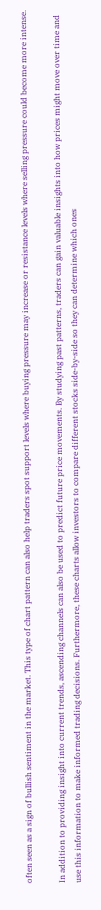often seen as a sign of bullish sentiment in the market. This type of chart pattern can also help traders spot support levels where buying pressure may increase or resistance levels where selling pressure could become more intense.

In addition to providing insight into current trends, ascending channels can also be used to predict future price movements. By studying past patterns, traders can gain valuable insights into how prices might move over time and use this information to make informed trading decisions. Furthermore, these charts allow investors to compare different stocks side-by-side so they can determine which ones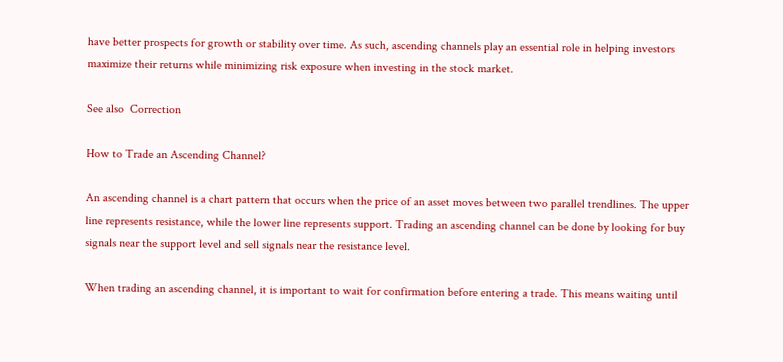have better prospects for growth or stability over time. As such, ascending channels play an essential role in helping investors maximize their returns while minimizing risk exposure when investing in the stock market.

See also  Correction

How to Trade an Ascending Channel?

An ascending channel is a chart pattern that occurs when the price of an asset moves between two parallel trendlines. The upper line represents resistance, while the lower line represents support. Trading an ascending channel can be done by looking for buy signals near the support level and sell signals near the resistance level.

When trading an ascending channel, it is important to wait for confirmation before entering a trade. This means waiting until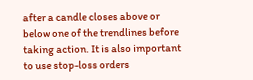after a candle closes above or below one of the trendlines before taking action. It is also important to use stop-loss orders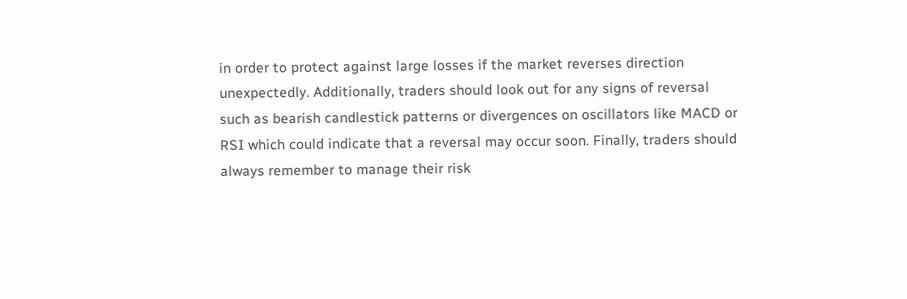in order to protect against large losses if the market reverses direction unexpectedly. Additionally, traders should look out for any signs of reversal such as bearish candlestick patterns or divergences on oscillators like MACD or RSI which could indicate that a reversal may occur soon. Finally, traders should always remember to manage their risk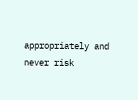appropriately and never risk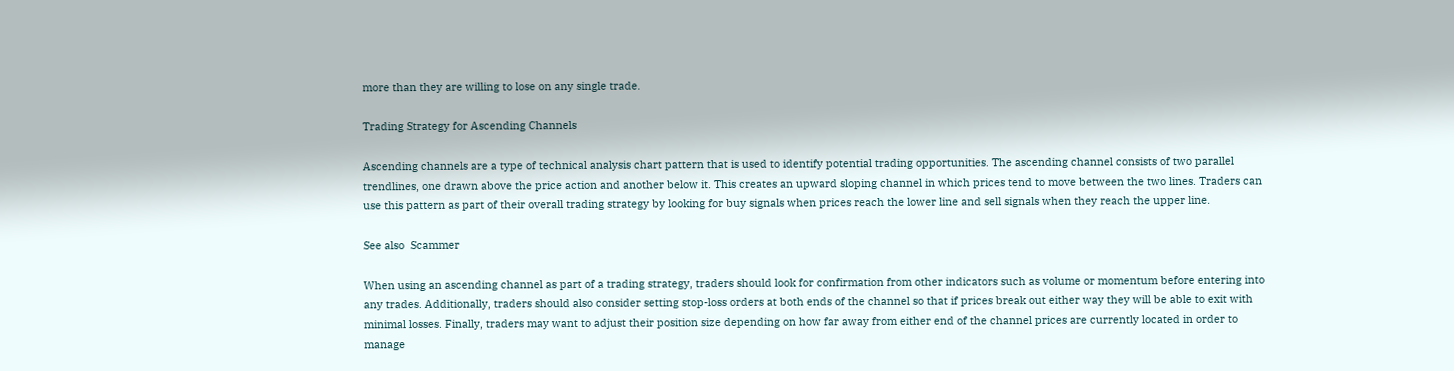more than they are willing to lose on any single trade.

Trading Strategy for Ascending Channels

Ascending channels are a type of technical analysis chart pattern that is used to identify potential trading opportunities. The ascending channel consists of two parallel trendlines, one drawn above the price action and another below it. This creates an upward sloping channel in which prices tend to move between the two lines. Traders can use this pattern as part of their overall trading strategy by looking for buy signals when prices reach the lower line and sell signals when they reach the upper line.

See also  Scammer

When using an ascending channel as part of a trading strategy, traders should look for confirmation from other indicators such as volume or momentum before entering into any trades. Additionally, traders should also consider setting stop-loss orders at both ends of the channel so that if prices break out either way they will be able to exit with minimal losses. Finally, traders may want to adjust their position size depending on how far away from either end of the channel prices are currently located in order to manage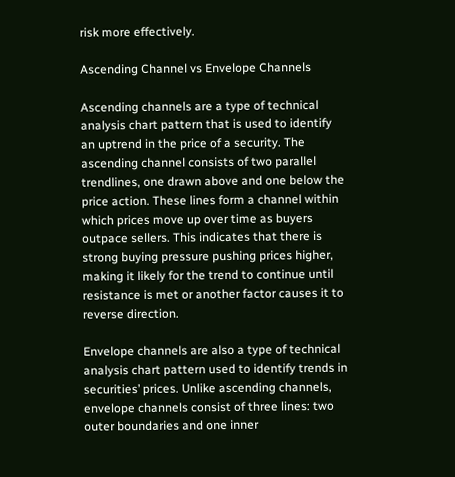risk more effectively.

Ascending Channel vs Envelope Channels

Ascending channels are a type of technical analysis chart pattern that is used to identify an uptrend in the price of a security. The ascending channel consists of two parallel trendlines, one drawn above and one below the price action. These lines form a channel within which prices move up over time as buyers outpace sellers. This indicates that there is strong buying pressure pushing prices higher, making it likely for the trend to continue until resistance is met or another factor causes it to reverse direction.

Envelope channels are also a type of technical analysis chart pattern used to identify trends in securities’ prices. Unlike ascending channels, envelope channels consist of three lines: two outer boundaries and one inner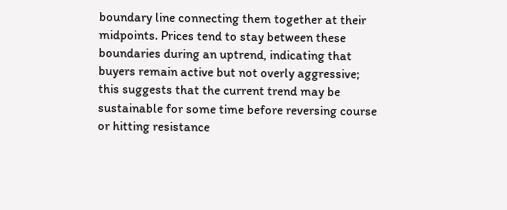boundary line connecting them together at their midpoints. Prices tend to stay between these boundaries during an uptrend, indicating that buyers remain active but not overly aggressive; this suggests that the current trend may be sustainable for some time before reversing course or hitting resistance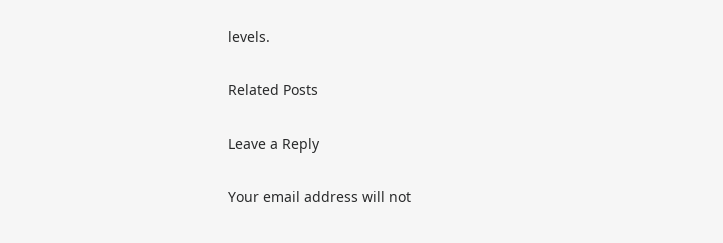levels.

Related Posts

Leave a Reply

Your email address will not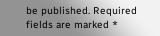be published. Required fields are marked *